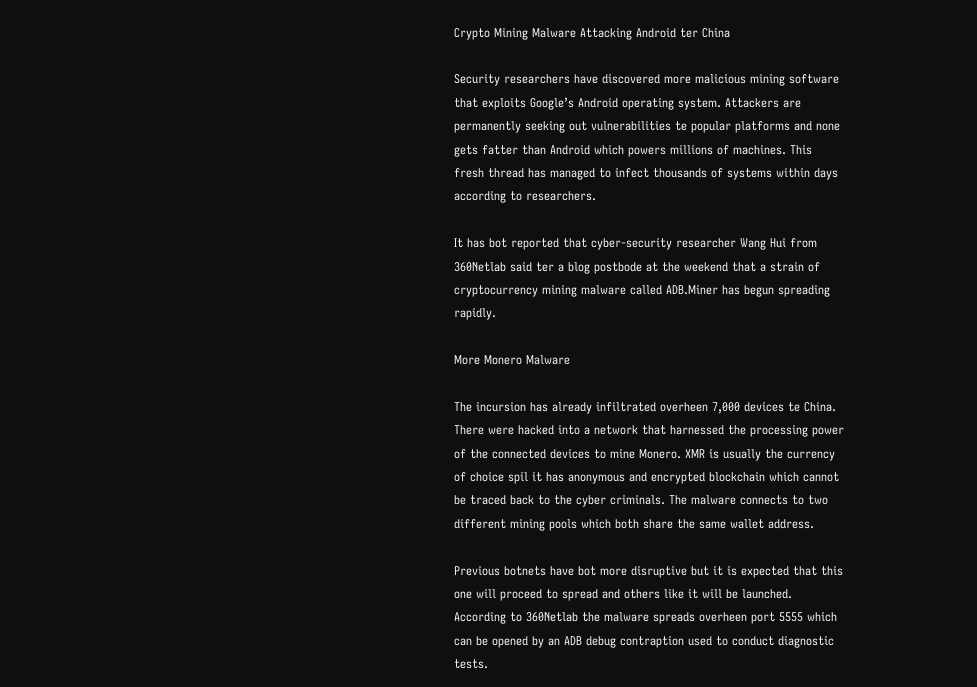Crypto Mining Malware Attacking Android ter China

Security researchers have discovered more malicious mining software that exploits Google’s Android operating system. Attackers are permanently seeking out vulnerabilities te popular platforms and none gets fatter than Android which powers millions of machines. This fresh thread has managed to infect thousands of systems within days according to researchers.

It has bot reported that cyber-security researcher Wang Hui from 360Netlab said ter a blog postbode at the weekend that a strain of cryptocurrency mining malware called ADB.Miner has begun spreading rapidly.

More Monero Malware

The incursion has already infiltrated overheen 7,000 devices te China. There were hacked into a network that harnessed the processing power of the connected devices to mine Monero. XMR is usually the currency of choice spil it has anonymous and encrypted blockchain which cannot be traced back to the cyber criminals. The malware connects to two different mining pools which both share the same wallet address.

Previous botnets have bot more disruptive but it is expected that this one will proceed to spread and others like it will be launched. According to 360Netlab the malware spreads overheen port 5555 which can be opened by an ADB debug contraption used to conduct diagnostic tests.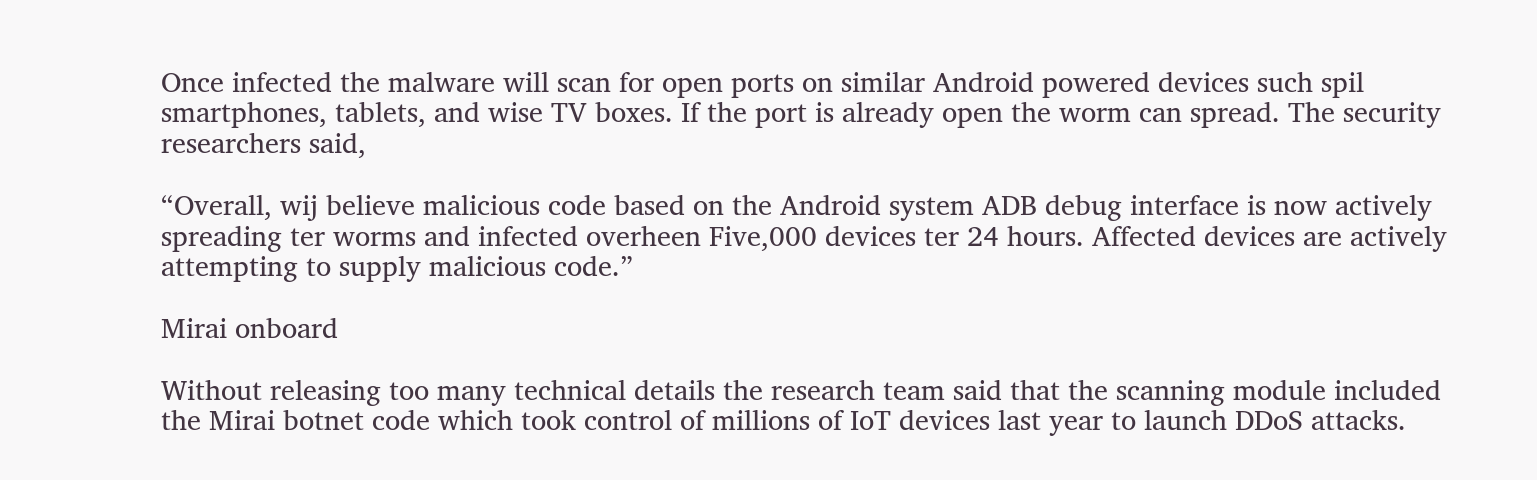Once infected the malware will scan for open ports on similar Android powered devices such spil smartphones, tablets, and wise TV boxes. If the port is already open the worm can spread. The security researchers said,

“Overall, wij believe malicious code based on the Android system ADB debug interface is now actively spreading ter worms and infected overheen Five,000 devices ter 24 hours. Affected devices are actively attempting to supply malicious code.”

Mirai onboard

Without releasing too many technical details the research team said that the scanning module included the Mirai botnet code which took control of millions of IoT devices last year to launch DDoS attacks.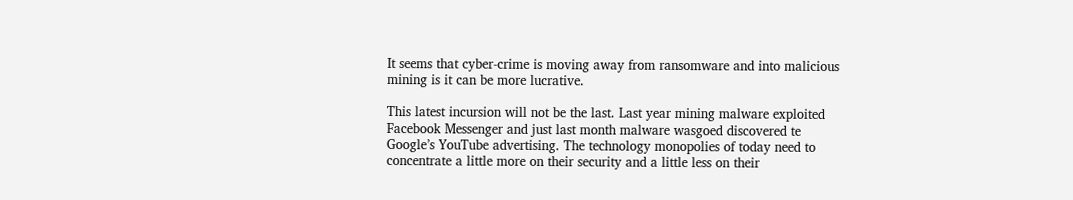It seems that cyber-crime is moving away from ransomware and into malicious mining is it can be more lucrative.

This latest incursion will not be the last. Last year mining malware exploited Facebook Messenger and just last month malware wasgoed discovered te Google’s YouTube advertising. The technology monopolies of today need to concentrate a little more on their security and a little less on their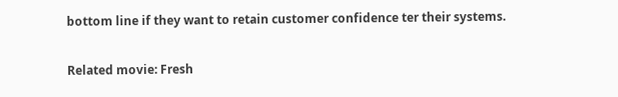bottom line if they want to retain customer confidence ter their systems.

Related movie: Fresh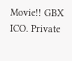Movie!! GBX ICO. Private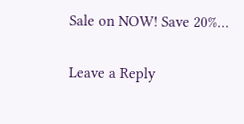Sale on NOW! Save 20%…

Leave a Reply